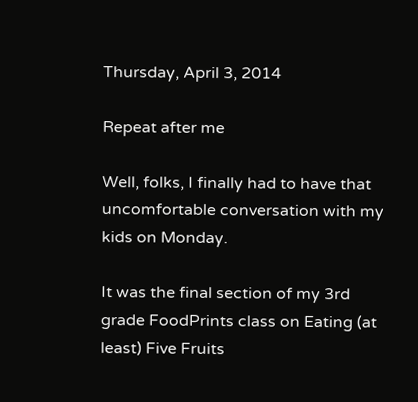Thursday, April 3, 2014

Repeat after me

Well, folks, I finally had to have that uncomfortable conversation with my kids on Monday.

It was the final section of my 3rd grade FoodPrints class on Eating (at least) Five Fruits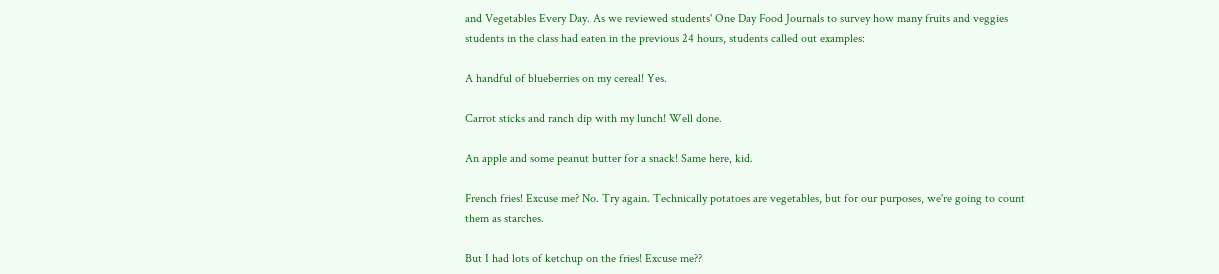and Vegetables Every Day. As we reviewed students' One Day Food Journals to survey how many fruits and veggies students in the class had eaten in the previous 24 hours, students called out examples:

A handful of blueberries on my cereal! Yes.

Carrot sticks and ranch dip with my lunch! Well done.

An apple and some peanut butter for a snack! Same here, kid.

French fries! Excuse me? No. Try again. Technically potatoes are vegetables, but for our purposes, we're going to count them as starches.

But I had lots of ketchup on the fries! Excuse me??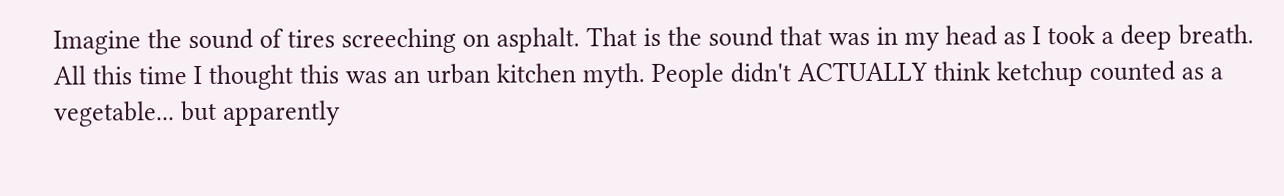Imagine the sound of tires screeching on asphalt. That is the sound that was in my head as I took a deep breath. All this time I thought this was an urban kitchen myth. People didn't ACTUALLY think ketchup counted as a vegetable... but apparently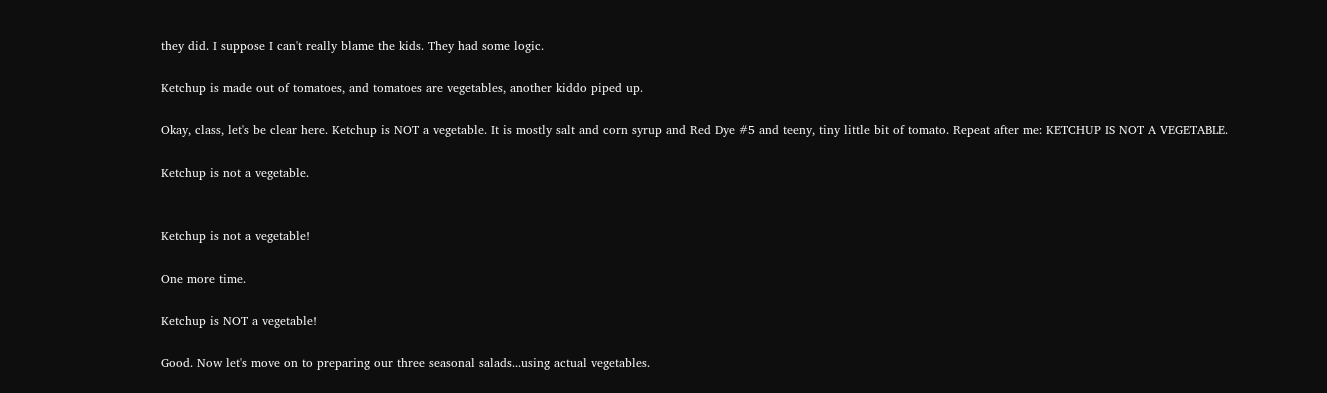they did. I suppose I can't really blame the kids. They had some logic.

Ketchup is made out of tomatoes, and tomatoes are vegetables, another kiddo piped up.

Okay, class, let's be clear here. Ketchup is NOT a vegetable. It is mostly salt and corn syrup and Red Dye #5 and teeny, tiny little bit of tomato. Repeat after me: KETCHUP IS NOT A VEGETABLE.

Ketchup is not a vegetable.


Ketchup is not a vegetable!

One more time.

Ketchup is NOT a vegetable!

Good. Now let's move on to preparing our three seasonal salads...using actual vegetables.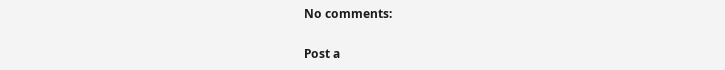No comments:

Post a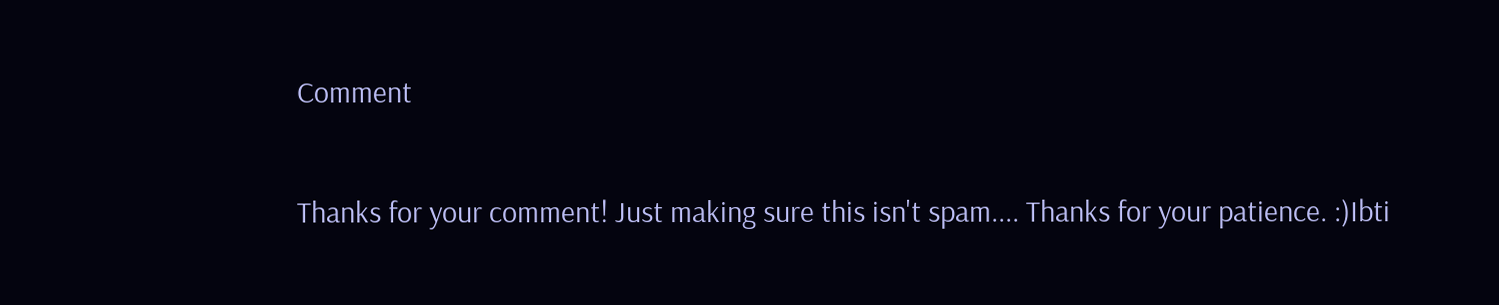Comment

Thanks for your comment! Just making sure this isn't spam.... Thanks for your patience. :)Ibti